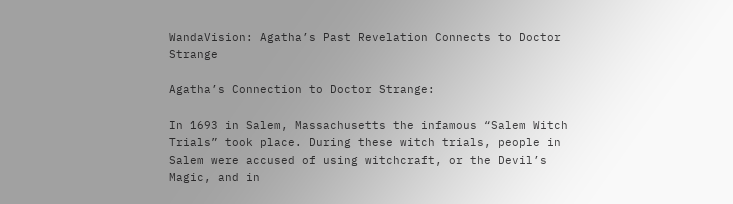WandaVision: Agatha’s Past Revelation Connects to Doctor Strange

Agatha’s Connection to Doctor Strange:

In 1693 in Salem, Massachusetts the infamous “Salem Witch Trials” took place. During these witch trials, people in Salem were accused of using witchcraft, or the Devil’s Magic, and in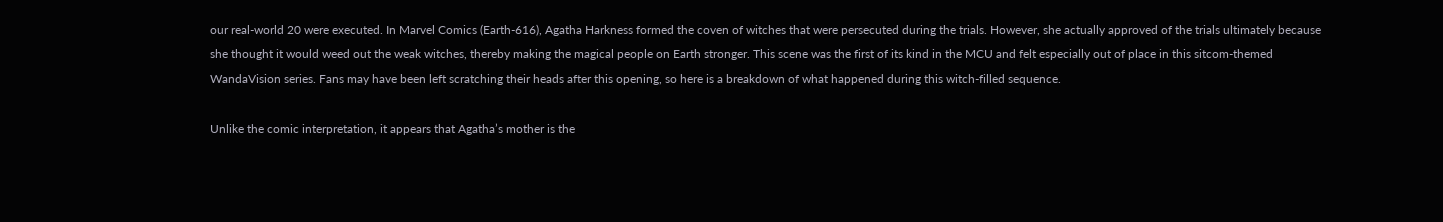our real-world 20 were executed. In Marvel Comics (Earth-616), Agatha Harkness formed the coven of witches that were persecuted during the trials. However, she actually approved of the trials ultimately because she thought it would weed out the weak witches, thereby making the magical people on Earth stronger. This scene was the first of its kind in the MCU and felt especially out of place in this sitcom-themed WandaVision series. Fans may have been left scratching their heads after this opening, so here is a breakdown of what happened during this witch-filled sequence.

Unlike the comic interpretation, it appears that Agatha’s mother is the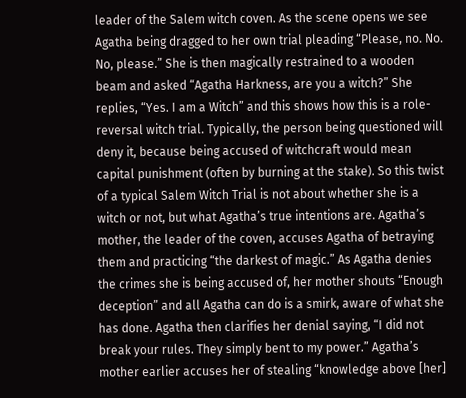leader of the Salem witch coven. As the scene opens we see Agatha being dragged to her own trial pleading “Please, no. No. No, please.” She is then magically restrained to a wooden beam and asked “Agatha Harkness, are you a witch?” She replies, “Yes. I am a Witch” and this shows how this is a role-reversal witch trial. Typically, the person being questioned will deny it, because being accused of witchcraft would mean capital punishment (often by burning at the stake). So this twist of a typical Salem Witch Trial is not about whether she is a witch or not, but what Agatha’s true intentions are. Agatha’s mother, the leader of the coven, accuses Agatha of betraying them and practicing “the darkest of magic.” As Agatha denies the crimes she is being accused of, her mother shouts “Enough deception” and all Agatha can do is a smirk, aware of what she has done. Agatha then clarifies her denial saying, “I did not break your rules. They simply bent to my power.” Agatha’s mother earlier accuses her of stealing “knowledge above [her]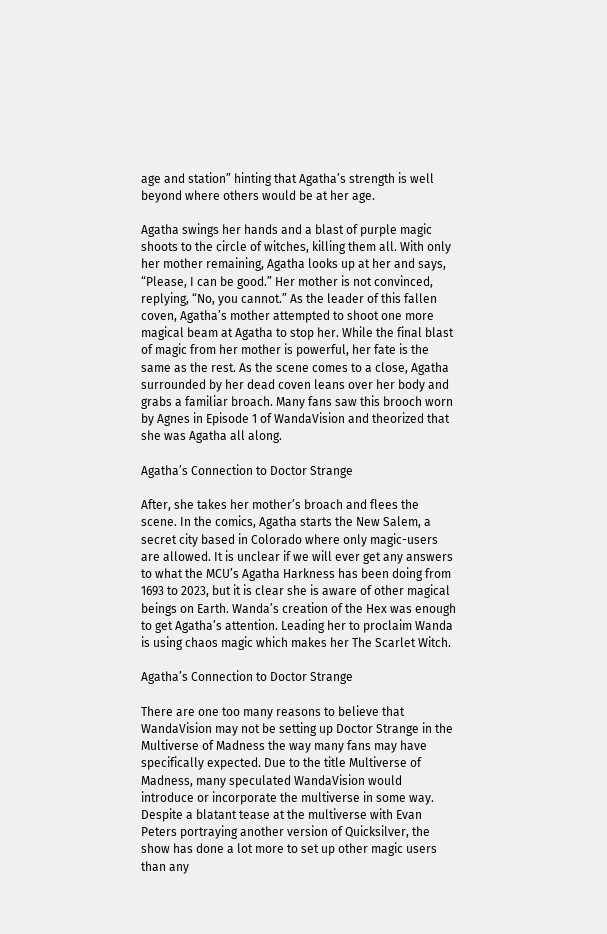age and station” hinting that Agatha’s strength is well beyond where others would be at her age.

Agatha swings her hands and a blast of purple magic shoots to the circle of witches, killing them all. With only her mother remaining, Agatha looks up at her and says, “Please, I can be good.” Her mother is not convinced, replying, “No, you cannot.” As the leader of this fallen coven, Agatha’s mother attempted to shoot one more magical beam at Agatha to stop her. While the final blast of magic from her mother is powerful, her fate is the same as the rest. As the scene comes to a close, Agatha surrounded by her dead coven leans over her body and grabs a familiar broach. Many fans saw this brooch worn by Agnes in Episode 1 of WandaVision and theorized that she was Agatha all along.

Agatha’s Connection to Doctor Strange

After, she takes her mother’s broach and flees the scene. In the comics, Agatha starts the New Salem, a secret city based in Colorado where only magic-users are allowed. It is unclear if we will ever get any answers to what the MCU’s Agatha Harkness has been doing from 1693 to 2023, but it is clear she is aware of other magical beings on Earth. Wanda’s creation of the Hex was enough to get Agatha’s attention. Leading her to proclaim Wanda is using chaos magic which makes her The Scarlet Witch.

Agatha’s Connection to Doctor Strange

There are one too many reasons to believe that WandaVision may not be setting up Doctor Strange in the Multiverse of Madness the way many fans may have specifically expected. Due to the title Multiverse of Madness, many speculated WandaVision would introduce or incorporate the multiverse in some way. Despite a blatant tease at the multiverse with Evan Peters portraying another version of Quicksilver, the show has done a lot more to set up other magic users than any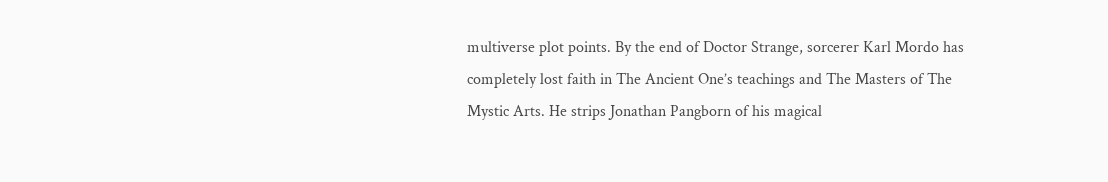multiverse plot points. By the end of Doctor Strange, sorcerer Karl Mordo has completely lost faith in The Ancient One’s teachings and The Masters of The Mystic Arts. He strips Jonathan Pangborn of his magical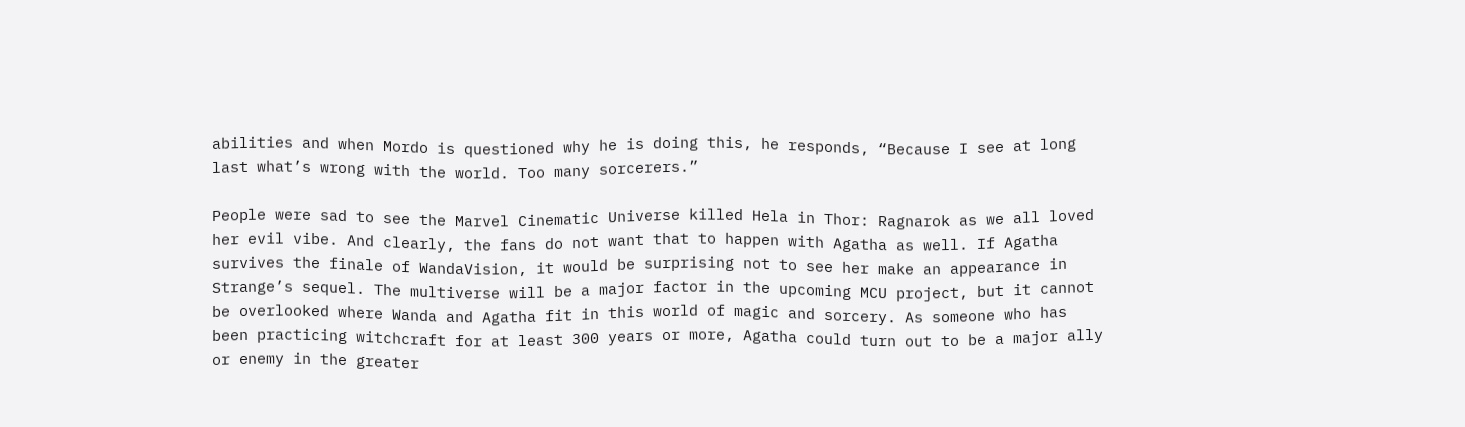abilities and when Mordo is questioned why he is doing this, he responds, “Because I see at long last what’s wrong with the world. Too many sorcerers.”

People were sad to see the Marvel Cinematic Universe killed Hela in Thor: Ragnarok as we all loved her evil vibe. And clearly, the fans do not want that to happen with Agatha as well. If Agatha survives the finale of WandaVision, it would be surprising not to see her make an appearance in Strange’s sequel. The multiverse will be a major factor in the upcoming MCU project, but it cannot be overlooked where Wanda and Agatha fit in this world of magic and sorcery. As someone who has been practicing witchcraft for at least 300 years or more, Agatha could turn out to be a major ally or enemy in the greater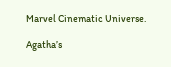Marvel Cinematic Universe.

Agatha’s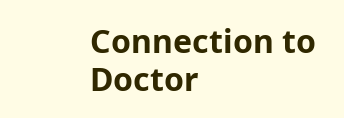Connection to Doctor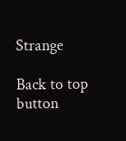Strange

Back to top button